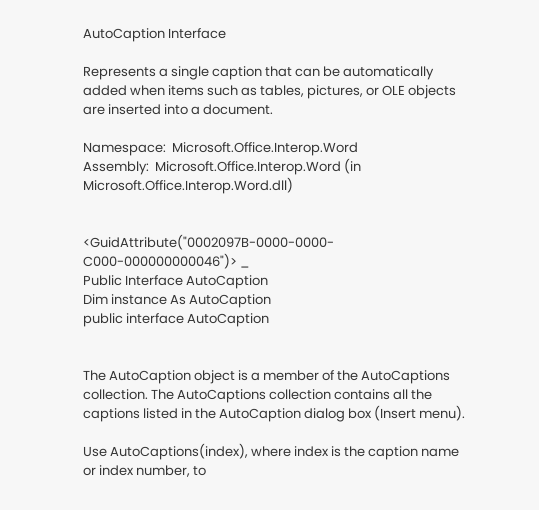AutoCaption Interface

Represents a single caption that can be automatically added when items such as tables, pictures, or OLE objects are inserted into a document.

Namespace:  Microsoft.Office.Interop.Word
Assembly:  Microsoft.Office.Interop.Word (in Microsoft.Office.Interop.Word.dll)


<GuidAttribute("0002097B-0000-0000-C000-000000000046")> _
Public Interface AutoCaption
Dim instance As AutoCaption
public interface AutoCaption


The AutoCaption object is a member of the AutoCaptions collection. The AutoCaptions collection contains all the captions listed in the AutoCaption dialog box (Insert menu).

Use AutoCaptions(index), where index is the caption name or index number, to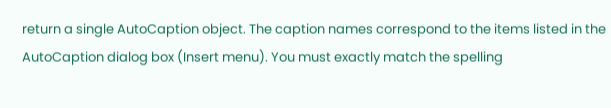return a single AutoCaption object. The caption names correspond to the items listed in the AutoCaption dialog box (Insert menu). You must exactly match the spelling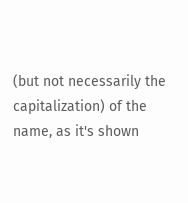(but not necessarily the capitalization) of the name, as it's shown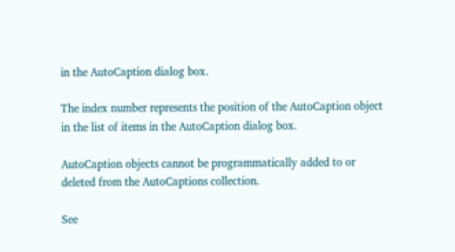in the AutoCaption dialog box.

The index number represents the position of the AutoCaption object in the list of items in the AutoCaption dialog box.

AutoCaption objects cannot be programmatically added to or deleted from the AutoCaptions collection.

See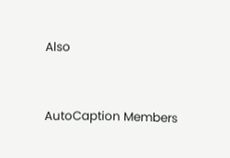Also


AutoCaption Members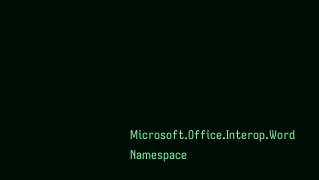Microsoft.Office.Interop.Word Namespace